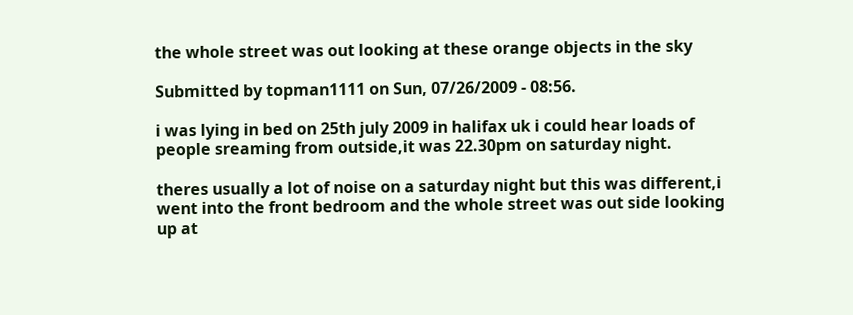the whole street was out looking at these orange objects in the sky

Submitted by topman1111 on Sun, 07/26/2009 - 08:56.

i was lying in bed on 25th july 2009 in halifax uk i could hear loads of people sreaming from outside,it was 22.30pm on saturday night.

theres usually a lot of noise on a saturday night but this was different,i went into the front bedroom and the whole street was out side looking up at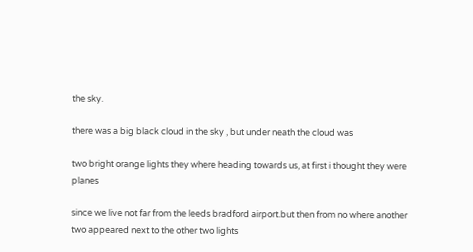the sky.

there was a big black cloud in the sky , but under neath the cloud was

two bright orange lights they where heading towards us, at first i thought they were planes

since we live not far from the leeds bradford airport.but then from no where another two appeared next to the other two lights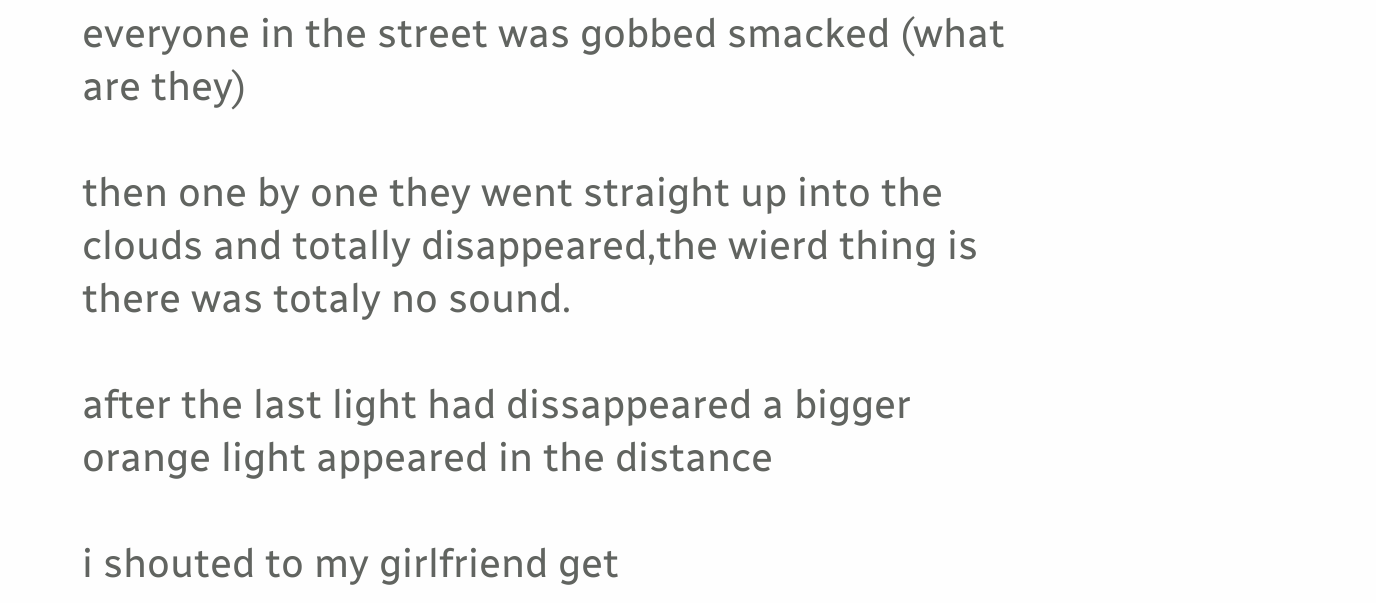everyone in the street was gobbed smacked (what are they)

then one by one they went straight up into the clouds and totally disappeared,the wierd thing is there was totaly no sound.

after the last light had dissappeared a bigger orange light appeared in the distance

i shouted to my girlfriend get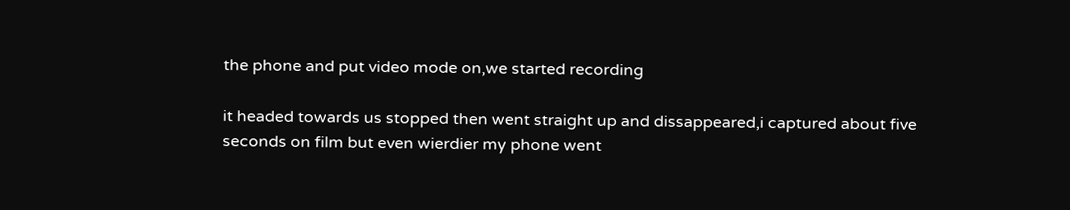the phone and put video mode on,we started recording

it headed towards us stopped then went straight up and dissappeared,i captured about five seconds on film but even wierdier my phone went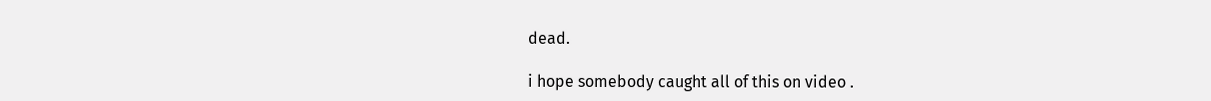dead.

i hope somebody caught all of this on video .